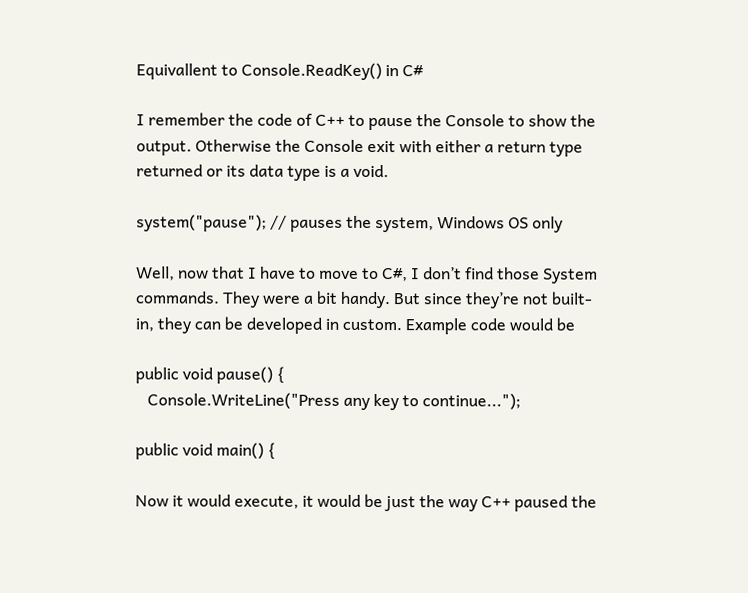Equivallent to Console.ReadKey() in C#

I remember the code of C++ to pause the Console to show the output. Otherwise the Console exit with either a return type returned or its data type is a void.

system("pause"); // pauses the system, Windows OS only

Well, now that I have to move to C#, I don’t find those System commands. They were a bit handy. But since they’re not built-in, they can be developed in custom. Example code would be

public void pause() {
   Console.WriteLine("Press any key to continue...");

public void main() {

Now it would execute, it would be just the way C++ paused the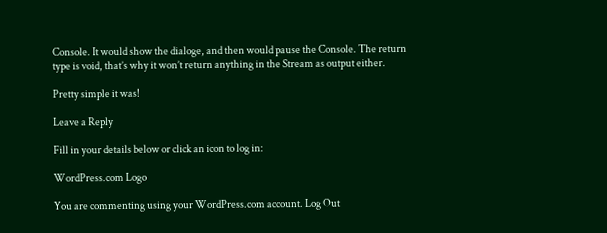Console. It would show the dialoge, and then would pause the Console. The return type is void, that’s why it won’t return anything in the Stream as output either.

Pretty simple it was!

Leave a Reply

Fill in your details below or click an icon to log in:

WordPress.com Logo

You are commenting using your WordPress.com account. Log Out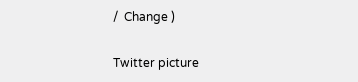/  Change )

Twitter picture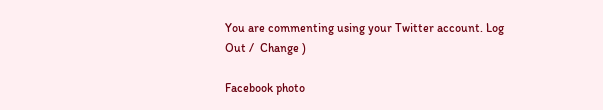You are commenting using your Twitter account. Log Out /  Change )

Facebook photo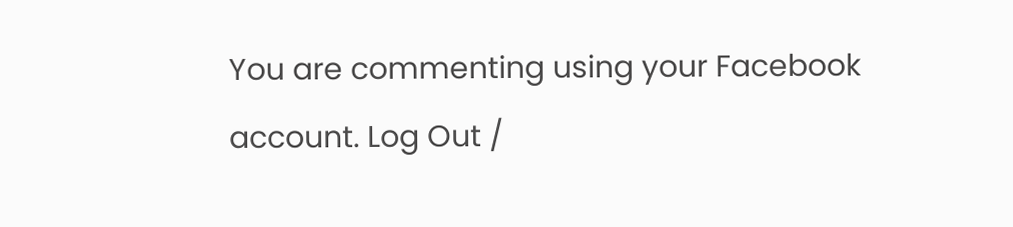You are commenting using your Facebook account. Log Out /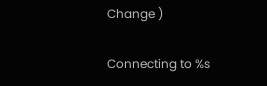Change )

Connecting to %s